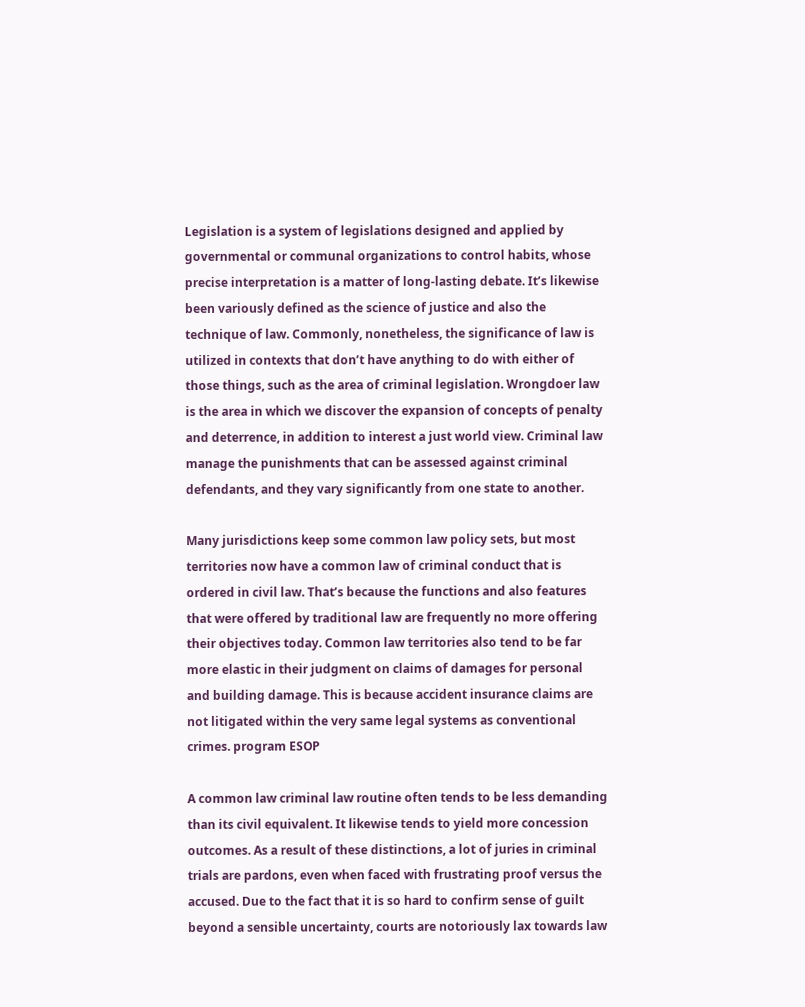Legislation is a system of legislations designed and applied by governmental or communal organizations to control habits, whose precise interpretation is a matter of long-lasting debate. It’s likewise been variously defined as the science of justice and also the technique of law. Commonly, nonetheless, the significance of law is utilized in contexts that don’t have anything to do with either of those things, such as the area of criminal legislation. Wrongdoer law is the area in which we discover the expansion of concepts of penalty and deterrence, in addition to interest a just world view. Criminal law manage the punishments that can be assessed against criminal defendants, and they vary significantly from one state to another.

Many jurisdictions keep some common law policy sets, but most territories now have a common law of criminal conduct that is ordered in civil law. That’s because the functions and also features that were offered by traditional law are frequently no more offering their objectives today. Common law territories also tend to be far more elastic in their judgment on claims of damages for personal and building damage. This is because accident insurance claims are not litigated within the very same legal systems as conventional crimes. program ESOP

A common law criminal law routine often tends to be less demanding than its civil equivalent. It likewise tends to yield more concession outcomes. As a result of these distinctions, a lot of juries in criminal trials are pardons, even when faced with frustrating proof versus the accused. Due to the fact that it is so hard to confirm sense of guilt beyond a sensible uncertainty, courts are notoriously lax towards law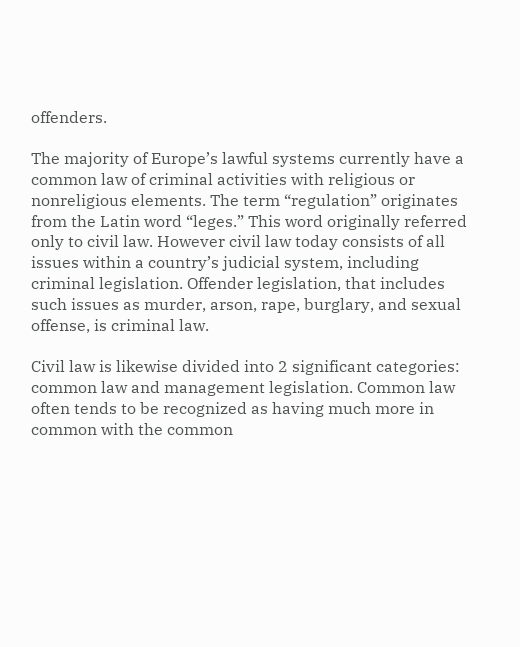offenders.

The majority of Europe’s lawful systems currently have a common law of criminal activities with religious or nonreligious elements. The term “regulation” originates from the Latin word “leges.” This word originally referred only to civil law. However civil law today consists of all issues within a country’s judicial system, including criminal legislation. Offender legislation, that includes such issues as murder, arson, rape, burglary, and sexual offense, is criminal law.

Civil law is likewise divided into 2 significant categories: common law and management legislation. Common law often tends to be recognized as having much more in common with the common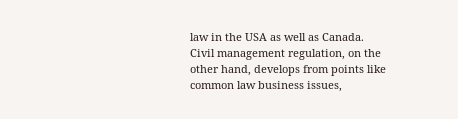law in the USA as well as Canada. Civil management regulation, on the other hand, develops from points like common law business issues,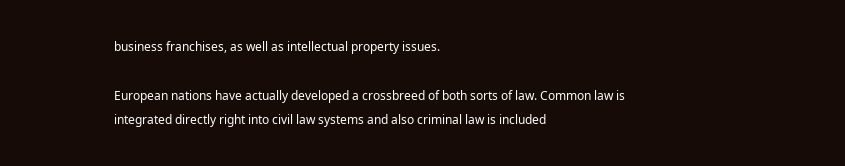business franchises, as well as intellectual property issues.

European nations have actually developed a crossbreed of both sorts of law. Common law is integrated directly right into civil law systems and also criminal law is included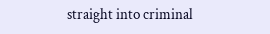straight into criminal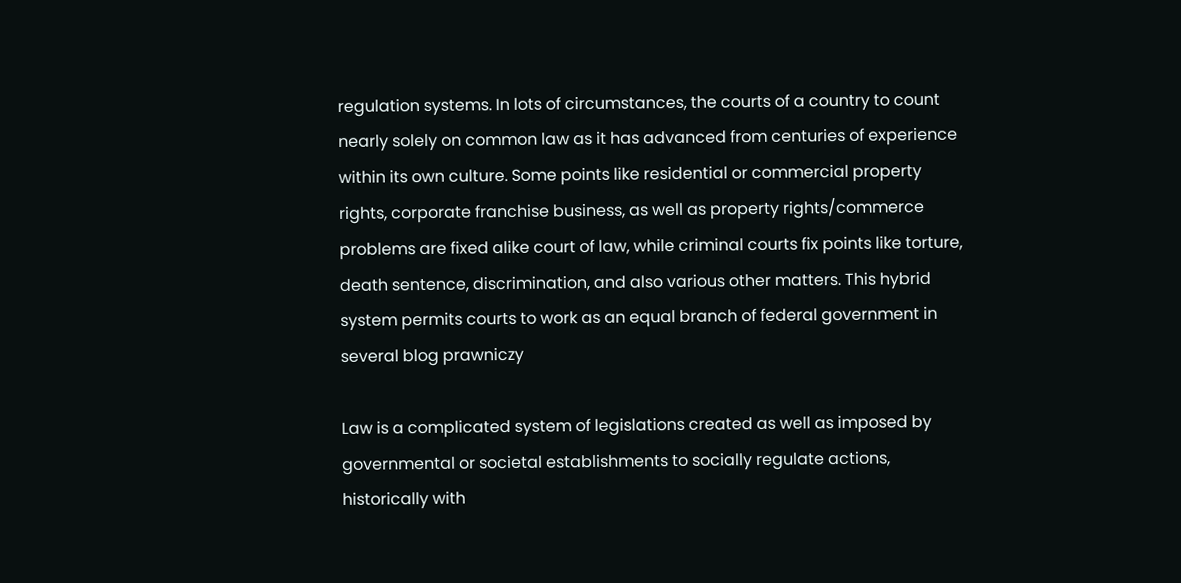regulation systems. In lots of circumstances, the courts of a country to count nearly solely on common law as it has advanced from centuries of experience within its own culture. Some points like residential or commercial property rights, corporate franchise business, as well as property rights/commerce problems are fixed alike court of law, while criminal courts fix points like torture, death sentence, discrimination, and also various other matters. This hybrid system permits courts to work as an equal branch of federal government in several blog prawniczy

Law is a complicated system of legislations created as well as imposed by governmental or societal establishments to socially regulate actions, historically with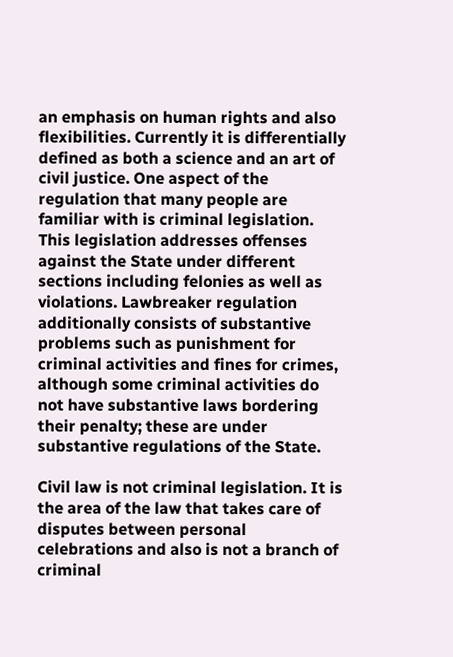an emphasis on human rights and also flexibilities. Currently it is differentially defined as both a science and an art of civil justice. One aspect of the regulation that many people are familiar with is criminal legislation. This legislation addresses offenses against the State under different sections including felonies as well as violations. Lawbreaker regulation additionally consists of substantive problems such as punishment for criminal activities and fines for crimes, although some criminal activities do not have substantive laws bordering their penalty; these are under substantive regulations of the State.

Civil law is not criminal legislation. It is the area of the law that takes care of disputes between personal celebrations and also is not a branch of criminal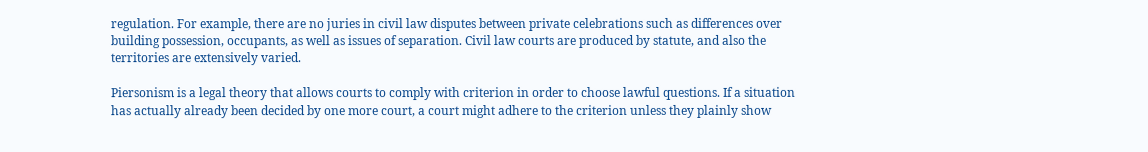regulation. For example, there are no juries in civil law disputes between private celebrations such as differences over building possession, occupants, as well as issues of separation. Civil law courts are produced by statute, and also the territories are extensively varied.

Piersonism is a legal theory that allows courts to comply with criterion in order to choose lawful questions. If a situation has actually already been decided by one more court, a court might adhere to the criterion unless they plainly show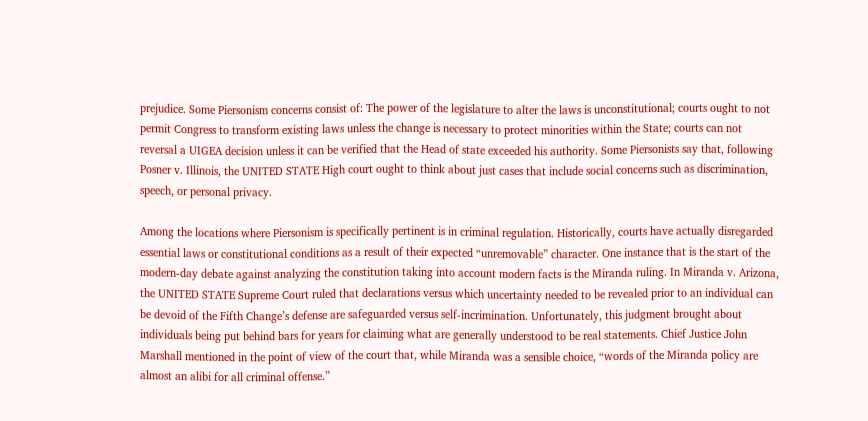prejudice. Some Piersonism concerns consist of: The power of the legislature to alter the laws is unconstitutional; courts ought to not permit Congress to transform existing laws unless the change is necessary to protect minorities within the State; courts can not reversal a UIGEA decision unless it can be verified that the Head of state exceeded his authority. Some Piersonists say that, following Posner v. Illinois, the UNITED STATE High court ought to think about just cases that include social concerns such as discrimination, speech, or personal privacy.

Among the locations where Piersonism is specifically pertinent is in criminal regulation. Historically, courts have actually disregarded essential laws or constitutional conditions as a result of their expected “unremovable” character. One instance that is the start of the modern-day debate against analyzing the constitution taking into account modern facts is the Miranda ruling. In Miranda v. Arizona, the UNITED STATE Supreme Court ruled that declarations versus which uncertainty needed to be revealed prior to an individual can be devoid of the Fifth Change’s defense are safeguarded versus self-incrimination. Unfortunately, this judgment brought about individuals being put behind bars for years for claiming what are generally understood to be real statements. Chief Justice John Marshall mentioned in the point of view of the court that, while Miranda was a sensible choice, “words of the Miranda policy are almost an alibi for all criminal offense.”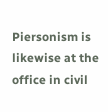Piersonism is likewise at the office in civil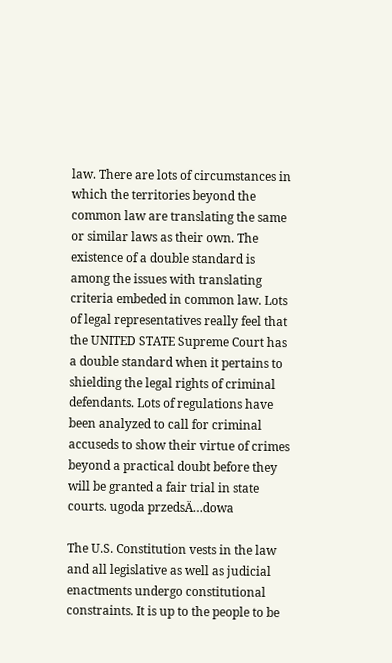law. There are lots of circumstances in which the territories beyond the common law are translating the same or similar laws as their own. The existence of a double standard is among the issues with translating criteria embeded in common law. Lots of legal representatives really feel that the UNITED STATE Supreme Court has a double standard when it pertains to shielding the legal rights of criminal defendants. Lots of regulations have been analyzed to call for criminal accuseds to show their virtue of crimes beyond a practical doubt before they will be granted a fair trial in state courts. ugoda przedsÄ…dowa

The U.S. Constitution vests in the law and all legislative as well as judicial enactments undergo constitutional constraints. It is up to the people to be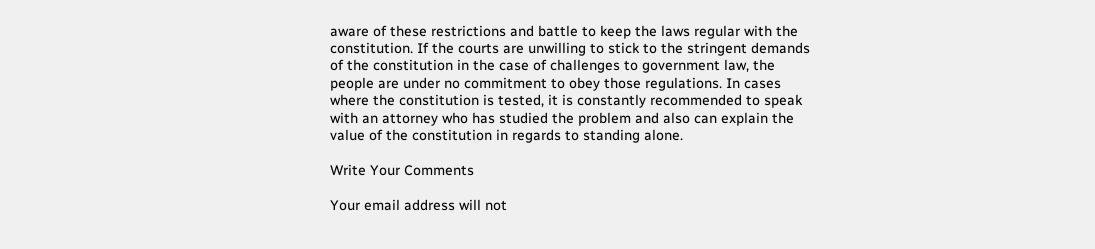aware of these restrictions and battle to keep the laws regular with the constitution. If the courts are unwilling to stick to the stringent demands of the constitution in the case of challenges to government law, the people are under no commitment to obey those regulations. In cases where the constitution is tested, it is constantly recommended to speak with an attorney who has studied the problem and also can explain the value of the constitution in regards to standing alone.

Write Your Comments

Your email address will not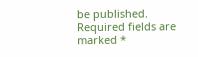be published. Required fields are marked *